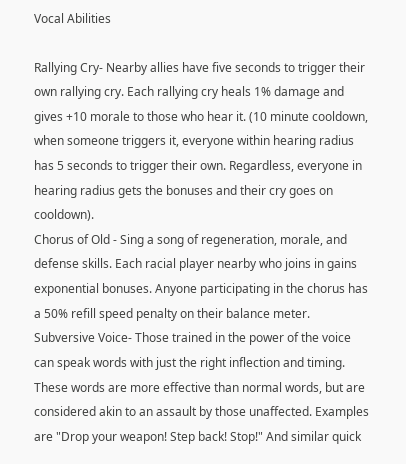Vocal Abilities

Rallying Cry- Nearby allies have five seconds to trigger their own rallying cry. Each rallying cry heals 1% damage and gives +10 morale to those who hear it. (10 minute cooldown, when someone triggers it, everyone within hearing radius has 5 seconds to trigger their own. Regardless, everyone in hearing radius gets the bonuses and their cry goes on cooldown).
Chorus of Old - Sing a song of regeneration, morale, and defense skills. Each racial player nearby who joins in gains exponential bonuses. Anyone participating in the chorus has a 50% refill speed penalty on their balance meter.
Subversive Voice- Those trained in the power of the voice can speak words with just the right inflection and timing. These words are more effective than normal words, but are considered akin to an assault by those unaffected. Examples are "Drop your weapon! Step back! Stop!" And similar quick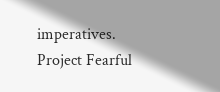imperatives.
Project Fearful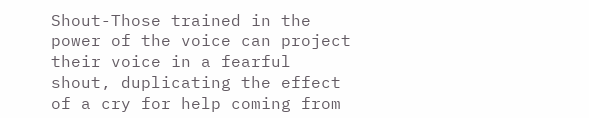Shout-Those trained in the power of the voice can project their voice in a fearful shout, duplicating the effect of a cry for help coming from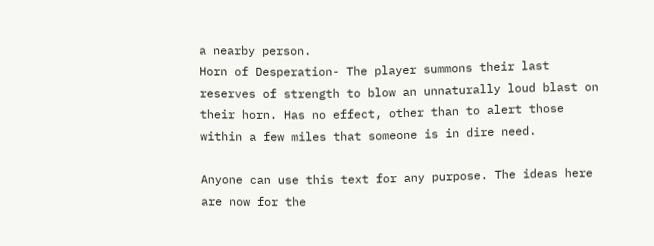a nearby person.
Horn of Desperation- The player summons their last reserves of strength to blow an unnaturally loud blast on their horn. Has no effect, other than to alert those within a few miles that someone is in dire need.

Anyone can use this text for any purpose. The ideas here are now for the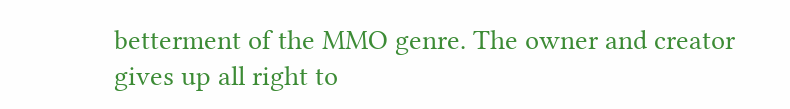betterment of the MMO genre. The owner and creator gives up all right to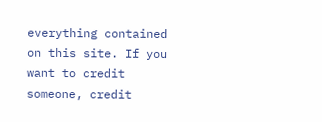everything contained on this site. If you want to credit someone, credit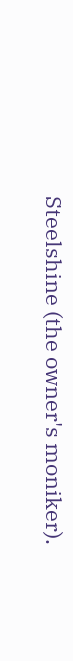Steelshine (the owner's moniker).